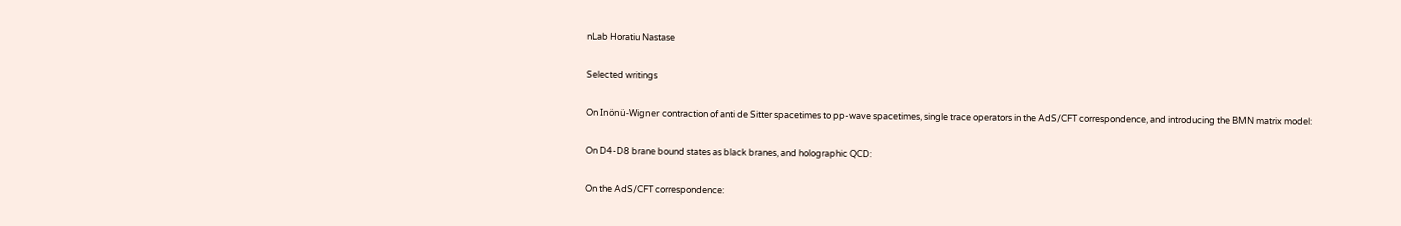nLab Horatiu Nastase

Selected writings

On Inönü-Wigner contraction of anti de Sitter spacetimes to pp-wave spacetimes, single trace operators in the AdS/CFT correspondence, and introducing the BMN matrix model:

On D4-D8 brane bound states as black branes, and holographic QCD:

On the AdS/CFT correspondence: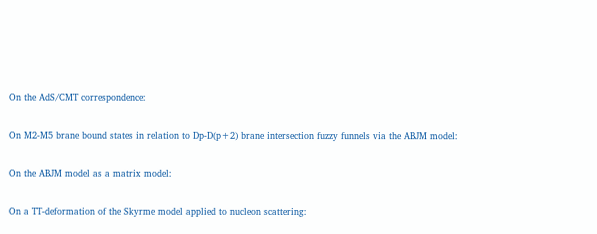On the AdS/CMT correspondence:

On M2-M5 brane bound states in relation to Dp-D(p+2) brane intersection fuzzy funnels via the ABJM model:

On the ABJM model as a matrix model:

On a TT-deformation of the Skyrme model applied to nucleon scattering: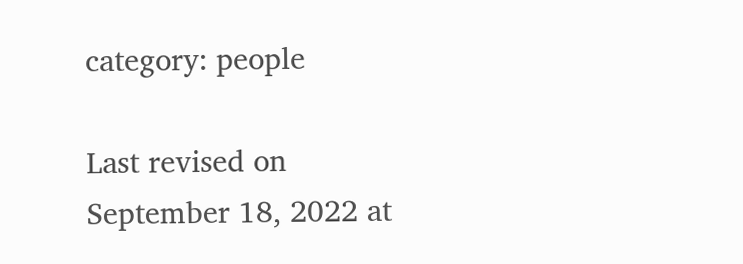category: people

Last revised on September 18, 2022 at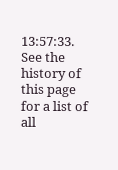13:57:33. See the history of this page for a list of all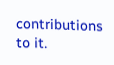contributions to it.